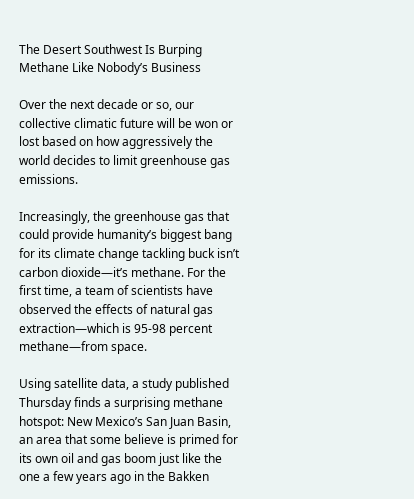The Desert Southwest Is Burping Methane Like Nobody’s Business

Over the next decade or so, our collective climatic future will be won or lost based on how aggressively the world decides to limit greenhouse gas emissions.

Increasingly, the greenhouse gas that could provide humanity’s biggest bang for its climate change tackling buck isn’t carbon dioxide—it’s methane. For the first time, a team of scientists have observed the effects of natural gas extraction—which is 95-98 percent methane—from space.

Using satellite data, a study published Thursday finds a surprising methane hotspot: New Mexico’s San Juan Basin, an area that some believe is primed for its own oil and gas boom just like the one a few years ago in the Bakken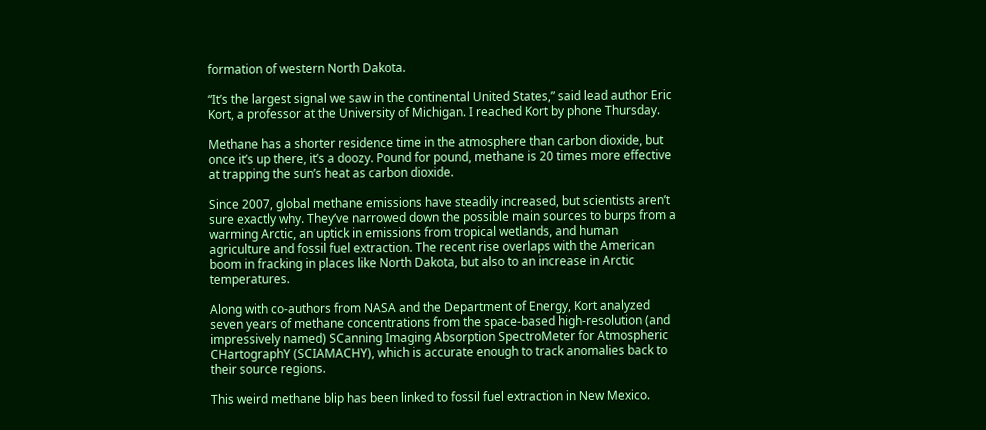formation of western North Dakota.

“It’s the largest signal we saw in the continental United States,” said lead author Eric Kort, a professor at the University of Michigan. I reached Kort by phone Thursday.

Methane has a shorter residence time in the atmosphere than carbon dioxide, but once it’s up there, it’s a doozy. Pound for pound, methane is 20 times more effective at trapping the sun’s heat as carbon dioxide.

Since 2007, global methane emissions have steadily increased, but scientists aren’t sure exactly why. They’ve narrowed down the possible main sources to burps from a warming Arctic, an uptick in emissions from tropical wetlands, and human agriculture and fossil fuel extraction. The recent rise overlaps with the American boom in fracking in places like North Dakota, but also to an increase in Arctic temperatures.

Along with co-authors from NASA and the Department of Energy, Kort analyzed seven years of methane concentrations from the space-based high-resolution (and impressively named) SCanning Imaging Absorption SpectroMeter for Atmospheric CHartographY (SCIAMACHY), which is accurate enough to track anomalies back to their source regions.

This weird methane blip has been linked to fossil fuel extraction in New Mexico.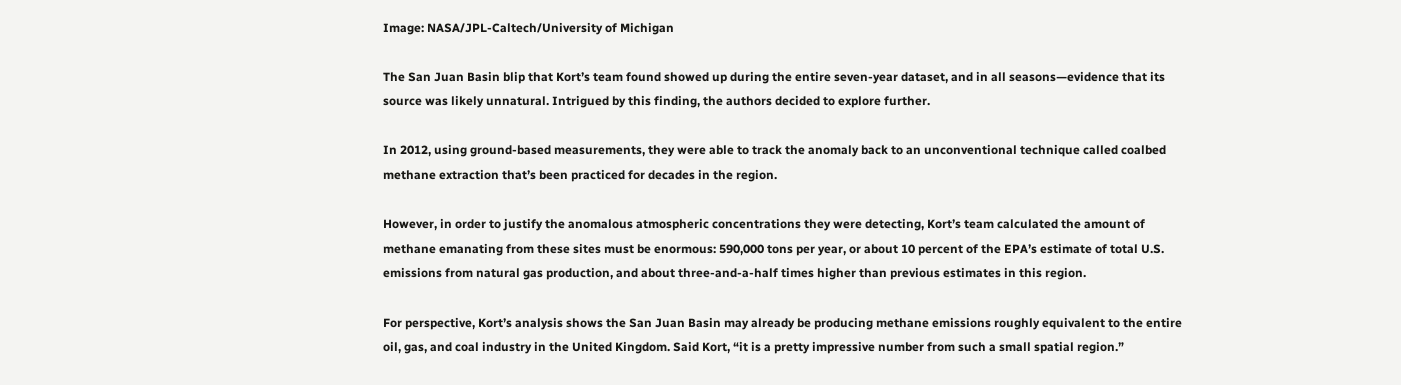Image: NASA/JPL-Caltech/University of Michigan

The San Juan Basin blip that Kort’s team found showed up during the entire seven-year dataset, and in all seasons—evidence that its source was likely unnatural. Intrigued by this finding, the authors decided to explore further.

In 2012, using ground-based measurements, they were able to track the anomaly back to an unconventional technique called coalbed methane extraction that’s been practiced for decades in the region.

However, in order to justify the anomalous atmospheric concentrations they were detecting, Kort’s team calculated the amount of methane emanating from these sites must be enormous: 590,000 tons per year, or about 10 percent of the EPA’s estimate of total U.S. emissions from natural gas production, and about three-and-a-half times higher than previous estimates in this region.

For perspective, Kort’s analysis shows the San Juan Basin may already be producing methane emissions roughly equivalent to the entire oil, gas, and coal industry in the United Kingdom. Said Kort, “it is a pretty impressive number from such a small spatial region.”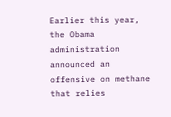Earlier this year, the Obama administration announced an offensive on methane that relies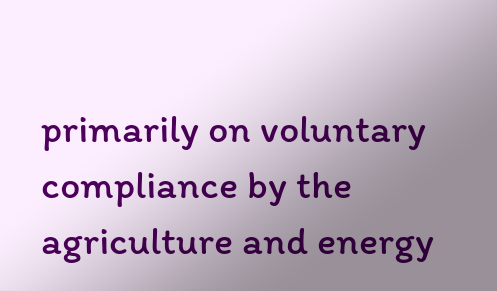primarily on voluntary compliance by the agriculture and energy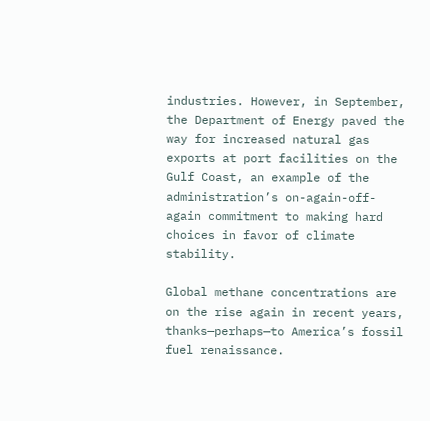industries. However, in September, the Department of Energy paved the way for increased natural gas exports at port facilities on the Gulf Coast, an example of the administration’s on-again-off-again commitment to making hard choices in favor of climate stability.

Global methane concentrations are on the rise again in recent years, thanks—perhaps—to America’s fossil fuel renaissance.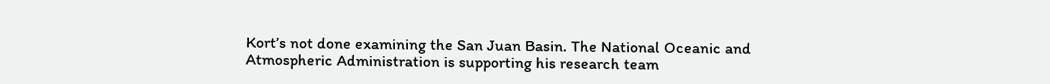Kort’s not done examining the San Juan Basin. The National Oceanic and Atmospheric Administration is supporting his research team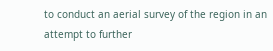to conduct an aerial survey of the region in an attempt to further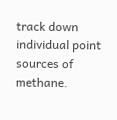track down individual point sources of methane.